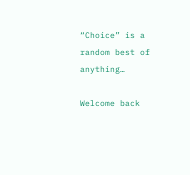“Choice” is a random best of anything…

Welcome back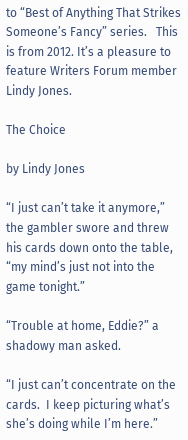to “Best of Anything That Strikes Someone’s Fancy” series.   This is from 2012. It’s a pleasure to feature Writers Forum member Lindy Jones.

The Choice

by Lindy Jones

“I just can’t take it anymore,” the gambler swore and threw his cards down onto the table, “my mind’s just not into the game tonight.”

“Trouble at home, Eddie?” a shadowy man asked.

“I just can’t concentrate on the cards.  I keep picturing what’s she’s doing while I’m here.”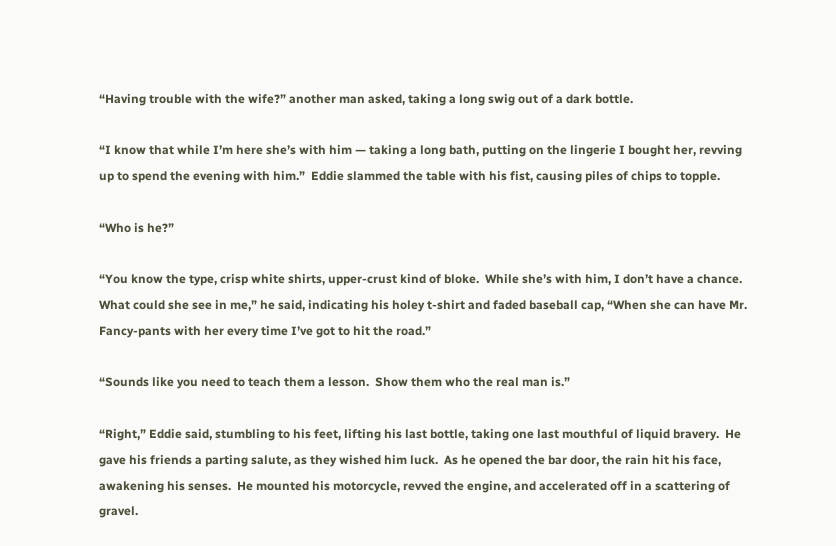“Having trouble with the wife?” another man asked, taking a long swig out of a dark bottle.

“I know that while I’m here she’s with him — taking a long bath, putting on the lingerie I bought her, revving up to spend the evening with him.”  Eddie slammed the table with his fist, causing piles of chips to topple.

“Who is he?”

“You know the type, crisp white shirts, upper-crust kind of bloke.  While she’s with him, I don’t have a chance.  What could she see in me,” he said, indicating his holey t-shirt and faded baseball cap, “When she can have Mr. Fancy-pants with her every time I’ve got to hit the road.”

“Sounds like you need to teach them a lesson.  Show them who the real man is.”

“Right,” Eddie said, stumbling to his feet, lifting his last bottle, taking one last mouthful of liquid bravery.  He gave his friends a parting salute, as they wished him luck.  As he opened the bar door, the rain hit his face, awakening his senses.  He mounted his motorcycle, revved the engine, and accelerated off in a scattering of gravel.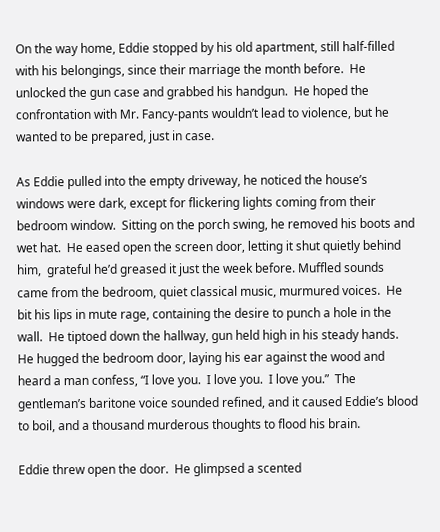On the way home, Eddie stopped by his old apartment, still half-filled with his belongings, since their marriage the month before.  He unlocked the gun case and grabbed his handgun.  He hoped the confrontation with Mr. Fancy-pants wouldn’t lead to violence, but he wanted to be prepared, just in case.

As Eddie pulled into the empty driveway, he noticed the house’s windows were dark, except for flickering lights coming from their bedroom window.  Sitting on the porch swing, he removed his boots and wet hat.  He eased open the screen door, letting it shut quietly behind him,  grateful he’d greased it just the week before. Muffled sounds came from the bedroom, quiet classical music, murmured voices.  He bit his lips in mute rage, containing the desire to punch a hole in the wall.  He tiptoed down the hallway, gun held high in his steady hands.  He hugged the bedroom door, laying his ear against the wood and heard a man confess, “I love you.  I love you.  I love you.”  The gentleman’s baritone voice sounded refined, and it caused Eddie’s blood to boil, and a thousand murderous thoughts to flood his brain.

Eddie threw open the door.  He glimpsed a scented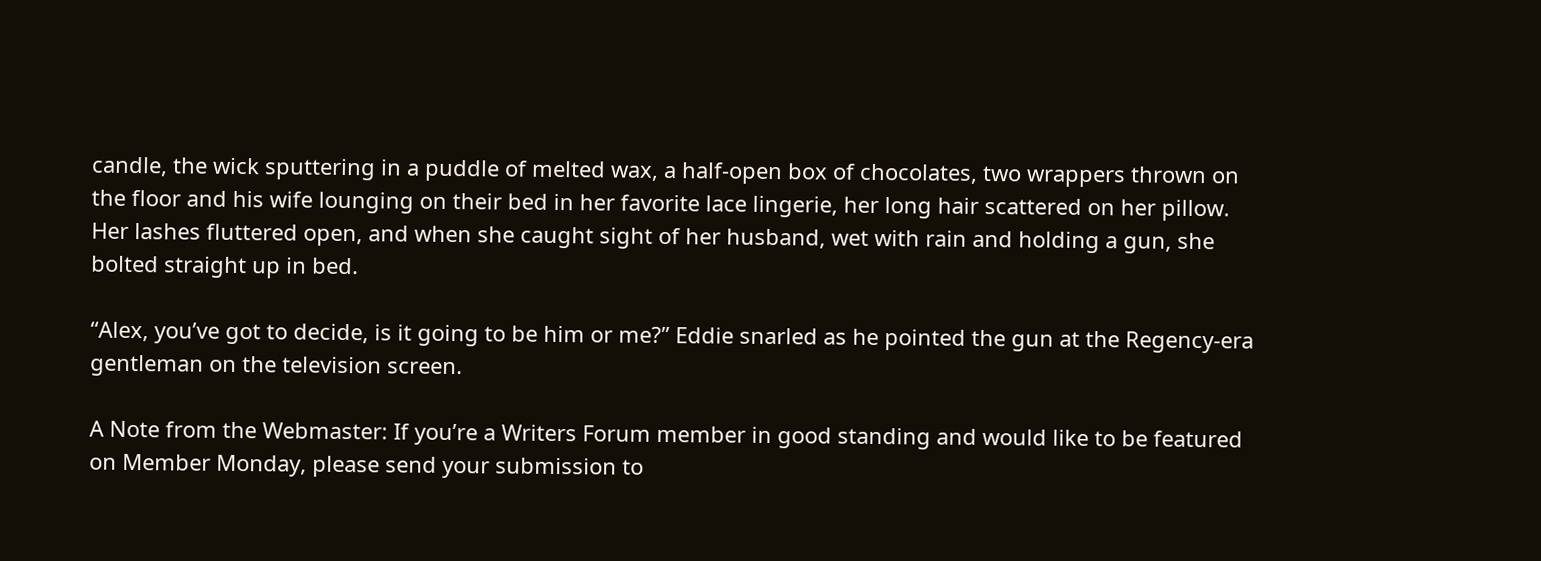candle, the wick sputtering in a puddle of melted wax, a half-open box of chocolates, two wrappers thrown on the floor and his wife lounging on their bed in her favorite lace lingerie, her long hair scattered on her pillow.  Her lashes fluttered open, and when she caught sight of her husband, wet with rain and holding a gun, she bolted straight up in bed.

“Alex, you’ve got to decide, is it going to be him or me?” Eddie snarled as he pointed the gun at the Regency-era gentleman on the television screen.

A Note from the Webmaster: If you’re a Writers Forum member in good standing and would like to be featured on Member Monday, please send your submission to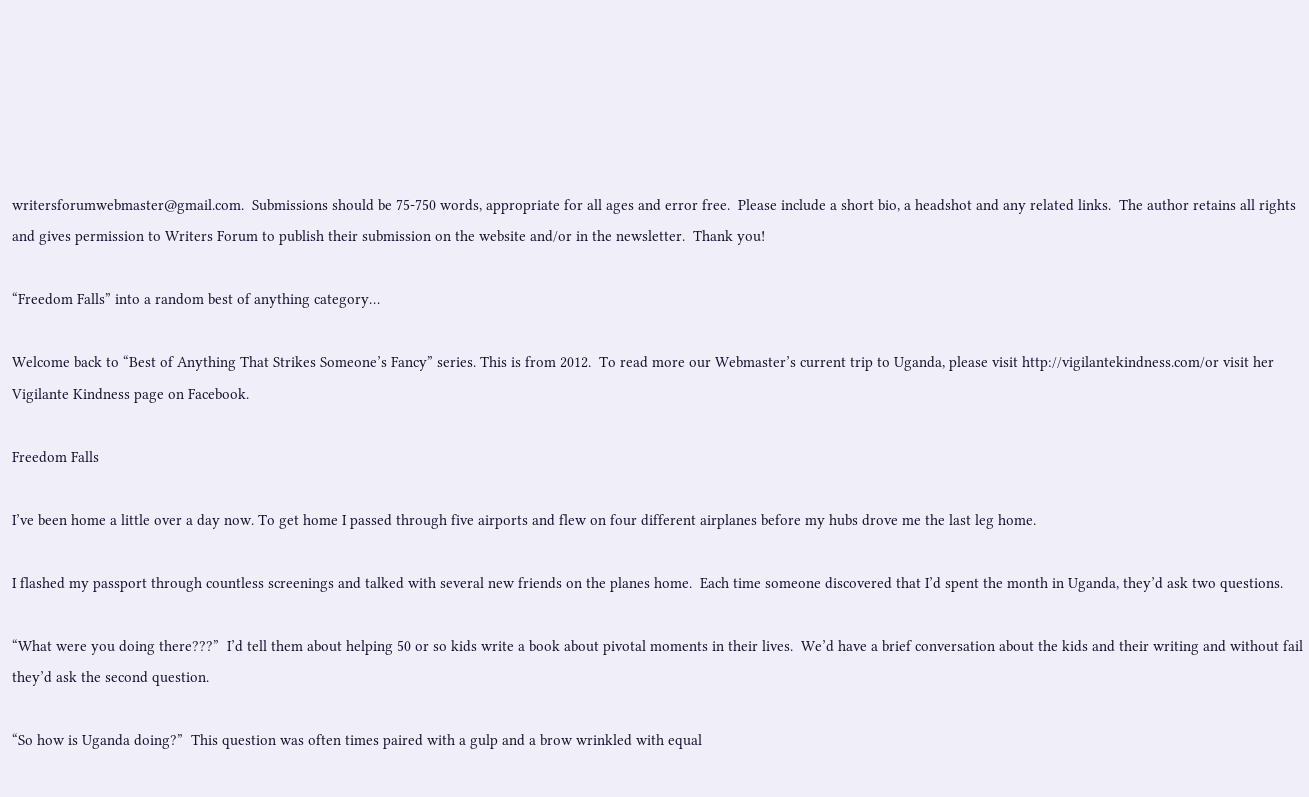writersforumwebmaster@gmail.com.  Submissions should be 75-750 words, appropriate for all ages and error free.  Please include a short bio, a headshot and any related links.  The author retains all rights and gives permission to Writers Forum to publish their submission on the website and/or in the newsletter.  Thank you!

“Freedom Falls” into a random best of anything category…

Welcome back to “Best of Anything That Strikes Someone’s Fancy” series. This is from 2012.  To read more our Webmaster’s current trip to Uganda, please visit http://vigilantekindness.com/or visit her Vigilante Kindness page on Facebook.

Freedom Falls

I’ve been home a little over a day now. To get home I passed through five airports and flew on four different airplanes before my hubs drove me the last leg home.

I flashed my passport through countless screenings and talked with several new friends on the planes home.  Each time someone discovered that I’d spent the month in Uganda, they’d ask two questions.

“What were you doing there???”  I’d tell them about helping 50 or so kids write a book about pivotal moments in their lives.  We’d have a brief conversation about the kids and their writing and without fail they’d ask the second question.

“So how is Uganda doing?”  This question was often times paired with a gulp and a brow wrinkled with equal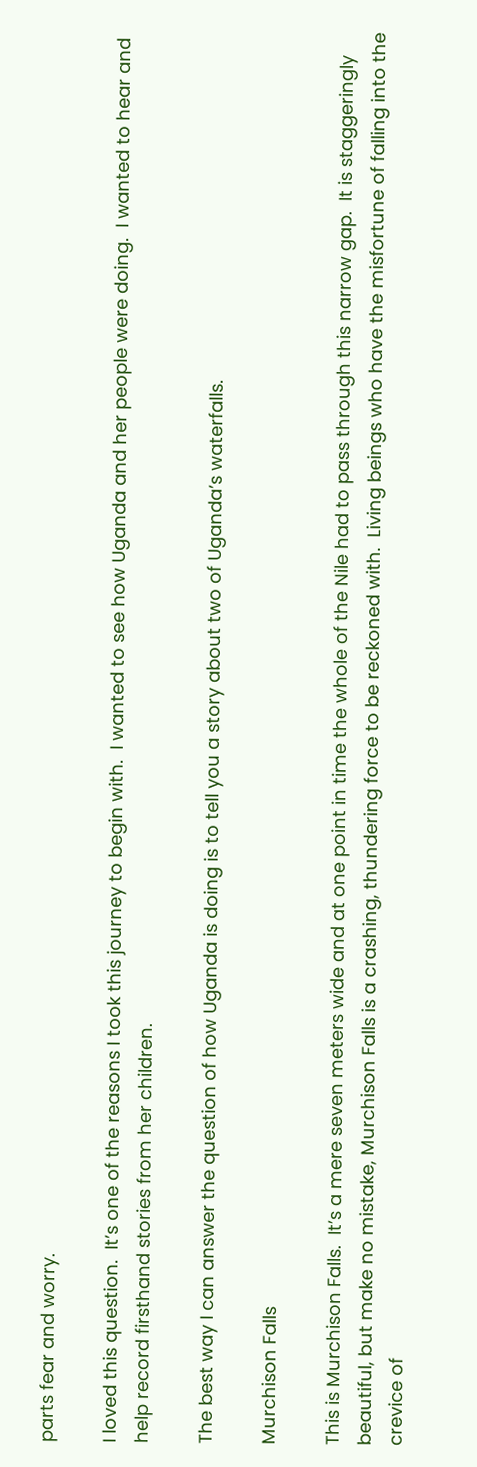parts fear and worry.

I loved this question.  It’s one of the reasons I took this journey to begin with.  I wanted to see how Uganda and her people were doing.  I wanted to hear and help record firsthand stories from her children.

The best way I can answer the question of how Uganda is doing is to tell you a story about two of Uganda’s waterfalls.

Murchison Falls

This is Murchison Falls.  It’s a mere seven meters wide and at one point in time the whole of the Nile had to pass through this narrow gap.  It is staggeringly beautiful, but make no mistake, Murchison Falls is a crashing, thundering force to be reckoned with.  Living beings who have the misfortune of falling into the crevice of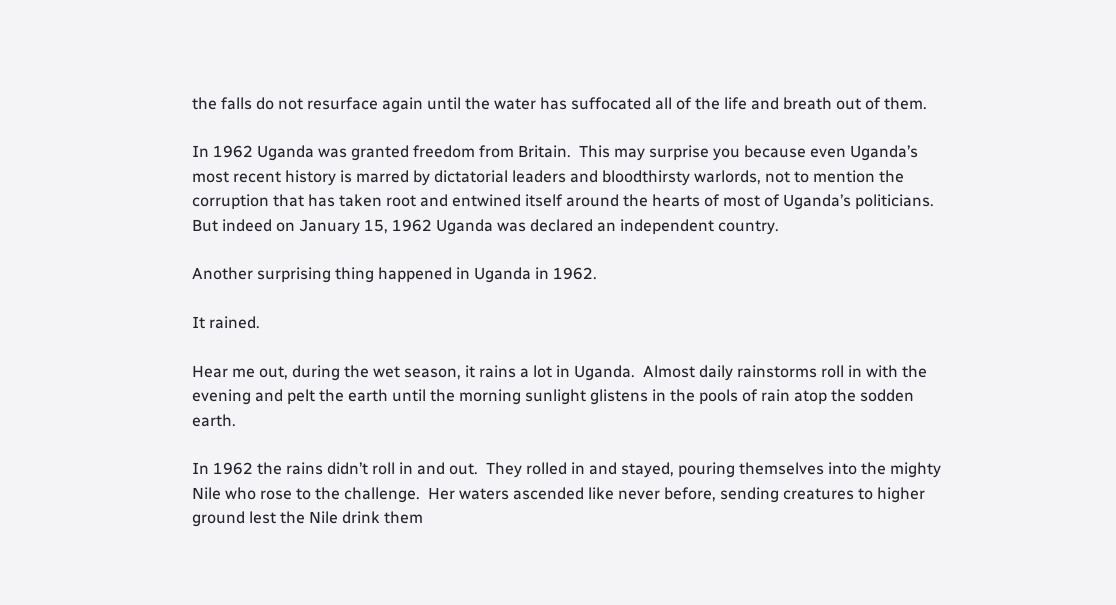the falls do not resurface again until the water has suffocated all of the life and breath out of them.

In 1962 Uganda was granted freedom from Britain.  This may surprise you because even Uganda’s most recent history is marred by dictatorial leaders and bloodthirsty warlords, not to mention the corruption that has taken root and entwined itself around the hearts of most of Uganda’s politicians.  But indeed on January 15, 1962 Uganda was declared an independent country.

Another surprising thing happened in Uganda in 1962.

It rained.

Hear me out, during the wet season, it rains a lot in Uganda.  Almost daily rainstorms roll in with the evening and pelt the earth until the morning sunlight glistens in the pools of rain atop the sodden earth.

In 1962 the rains didn’t roll in and out.  They rolled in and stayed, pouring themselves into the mighty Nile who rose to the challenge.  Her waters ascended like never before, sending creatures to higher ground lest the Nile drink them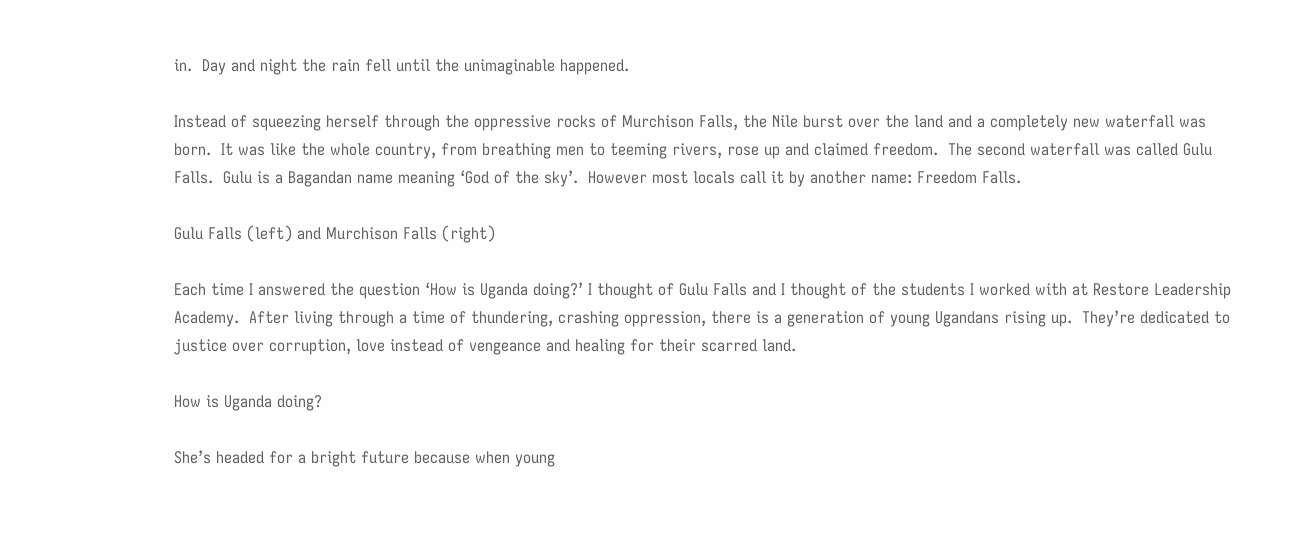in.  Day and night the rain fell until the unimaginable happened.

Instead of squeezing herself through the oppressive rocks of Murchison Falls, the Nile burst over the land and a completely new waterfall was born.  It was like the whole country, from breathing men to teeming rivers, rose up and claimed freedom.  The second waterfall was called Gulu Falls.  Gulu is a Bagandan name meaning ‘God of the sky’.  However most locals call it by another name: Freedom Falls.

Gulu Falls (left) and Murchison Falls (right)

Each time I answered the question ‘How is Uganda doing?’ I thought of Gulu Falls and I thought of the students I worked with at Restore Leadership Academy.  After living through a time of thundering, crashing oppression, there is a generation of young Ugandans rising up.  They’re dedicated to justice over corruption, love instead of vengeance and healing for their scarred land.

How is Uganda doing?

She’s headed for a bright future because when young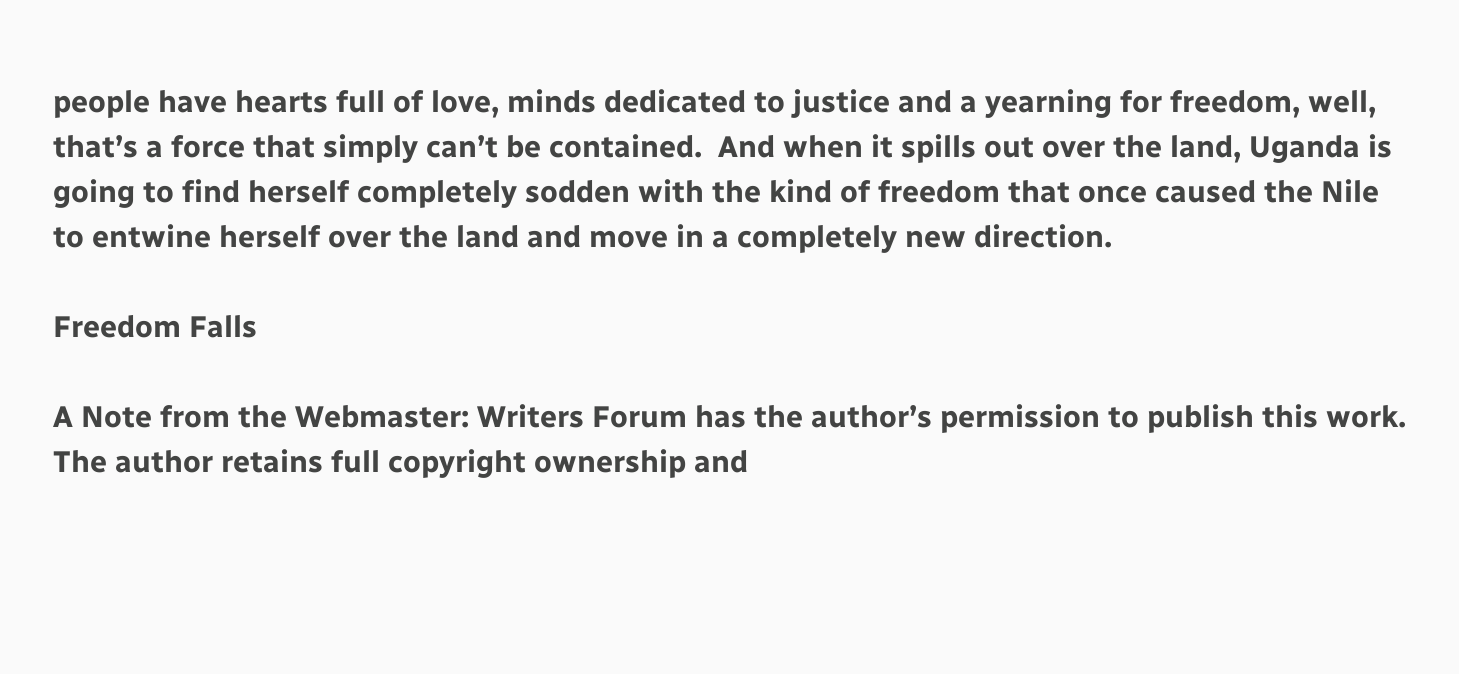people have hearts full of love, minds dedicated to justice and a yearning for freedom, well, that’s a force that simply can’t be contained.  And when it spills out over the land, Uganda is going to find herself completely sodden with the kind of freedom that once caused the Nile to entwine herself over the land and move in a completely new direction.

Freedom Falls

A Note from the Webmaster: Writers Forum has the author’s permission to publish this work. The author retains full copyright ownership and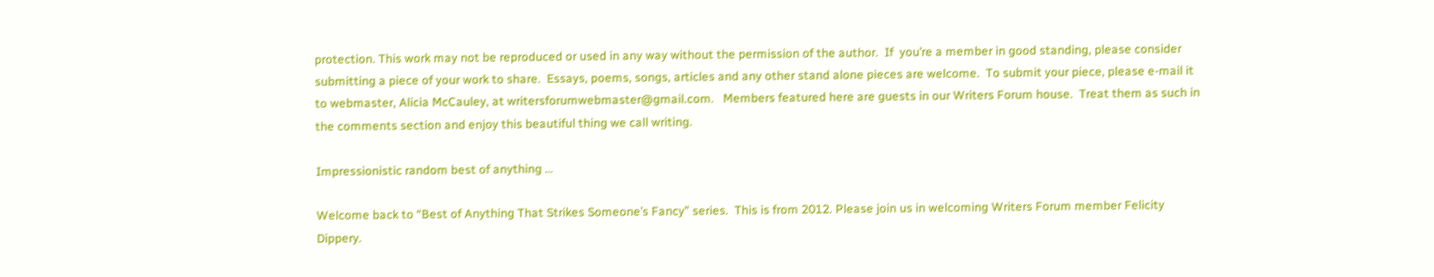protection. This work may not be reproduced or used in any way without the permission of the author.  If  you’re a member in good standing, please consider submitting a piece of your work to share.  Essays, poems, songs, articles and any other stand alone pieces are welcome.  To submit your piece, please e-mail it to webmaster, Alicia McCauley, at writersforumwebmaster@gmail.com.   Members featured here are guests in our Writers Forum house.  Treat them as such in the comments section and enjoy this beautiful thing we call writing.

Impressionistic random best of anything …

Welcome back to “Best of Anything That Strikes Someone’s Fancy” series.  This is from 2012. Please join us in welcoming Writers Forum member Felicity Dippery.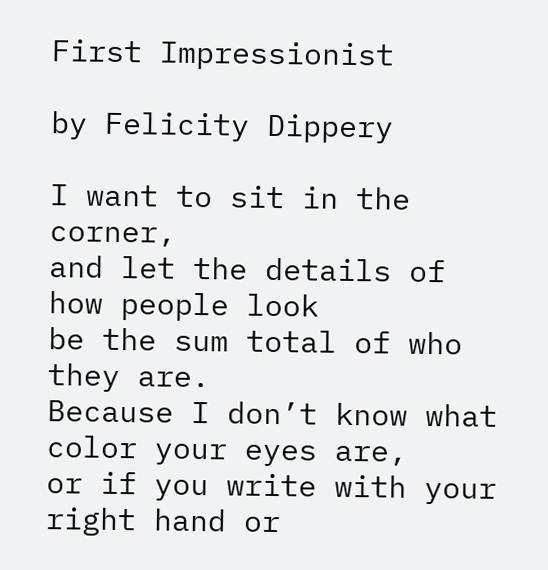First Impressionist

by Felicity Dippery

I want to sit in the corner,
and let the details of how people look
be the sum total of who they are.
Because I don’t know what color your eyes are,
or if you write with your right hand or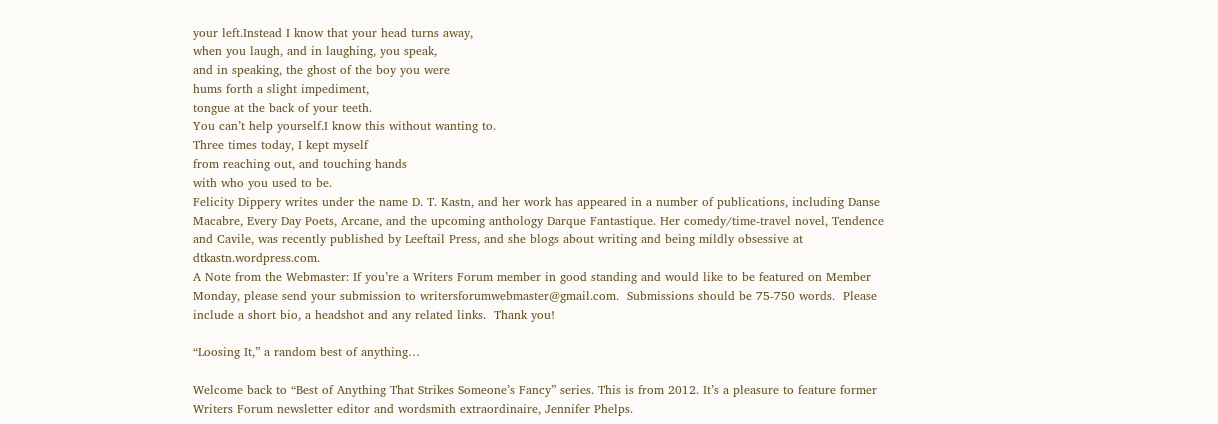your left.Instead I know that your head turns away,
when you laugh, and in laughing, you speak,
and in speaking, the ghost of the boy you were
hums forth a slight impediment,
tongue at the back of your teeth.
You can’t help yourself.I know this without wanting to.
Three times today, I kept myself
from reaching out, and touching hands
with who you used to be.
Felicity Dippery writes under the name D. T. Kastn, and her work has appeared in a number of publications, including Danse Macabre, Every Day Poets, Arcane, and the upcoming anthology Darque Fantastique. Her comedy/time-travel novel, Tendence and Cavile, was recently published by Leeftail Press, and she blogs about writing and being mildly obsessive at dtkastn.wordpress.com.
A Note from the Webmaster: If you’re a Writers Forum member in good standing and would like to be featured on Member Monday, please send your submission to writersforumwebmaster@gmail.com.  Submissions should be 75-750 words.  Please include a short bio, a headshot and any related links.  Thank you!

“Loosing It,” a random best of anything…

Welcome back to “Best of Anything That Strikes Someone’s Fancy” series. This is from 2012. It’s a pleasure to feature former Writers Forum newsletter editor and wordsmith extraordinaire, Jennifer Phelps.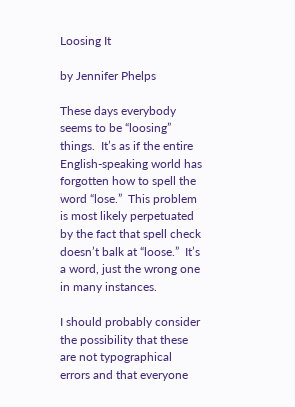Loosing It

by Jennifer Phelps

These days everybody seems to be “loosing” things.  It’s as if the entire English-speaking world has forgotten how to spell the word “lose.”  This problem is most likely perpetuated by the fact that spell check doesn’t balk at “loose.”  It’s a word, just the wrong one in many instances.

I should probably consider the possibility that these are not typographical errors and that everyone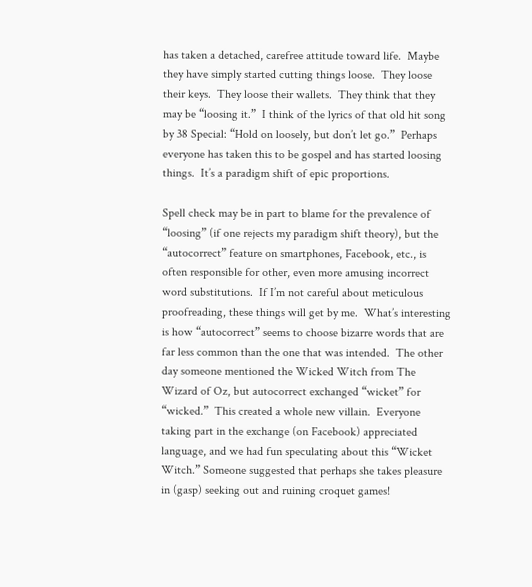has taken a detached, carefree attitude toward life.  Maybe they have simply started cutting things loose.  They loose their keys.  They loose their wallets.  They think that they may be “loosing it.”  I think of the lyrics of that old hit song by 38 Special: “Hold on loosely, but don’t let go.”  Perhaps everyone has taken this to be gospel and has started loosing things.  It’s a paradigm shift of epic proportions.

Spell check may be in part to blame for the prevalence of “loosing” (if one rejects my paradigm shift theory), but the “autocorrect” feature on smartphones, Facebook, etc., is often responsible for other, even more amusing incorrect word substitutions.  If I’m not careful about meticulous proofreading, these things will get by me.  What’s interesting is how “autocorrect” seems to choose bizarre words that are far less common than the one that was intended.  The other day someone mentioned the Wicked Witch from The Wizard of Oz, but autocorrect exchanged “wicket” for “wicked.”  This created a whole new villain.  Everyone taking part in the exchange (on Facebook) appreciated language, and we had fun speculating about this “Wicket Witch.” Someone suggested that perhaps she takes pleasure in (gasp) seeking out and ruining croquet games!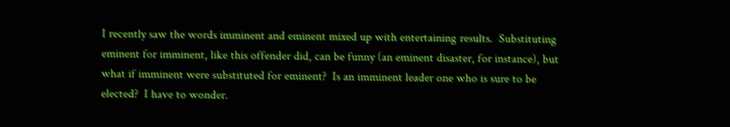I recently saw the words imminent and eminent mixed up with entertaining results.  Substituting eminent for imminent, like this offender did, can be funny (an eminent disaster, for instance), but what if imminent were substituted for eminent?  Is an imminent leader one who is sure to be elected?  I have to wonder.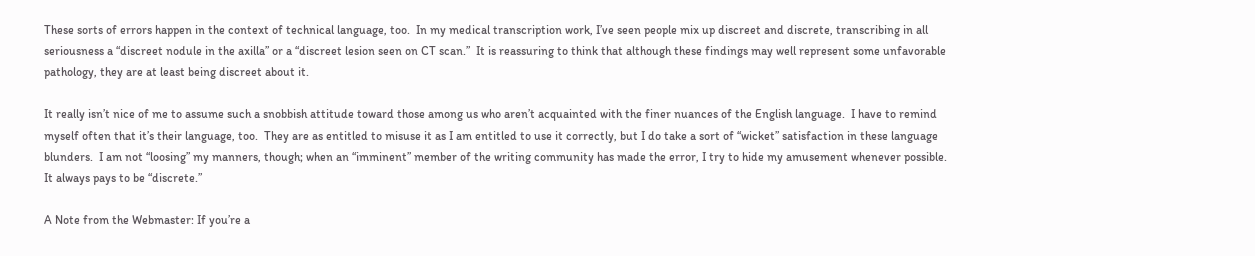These sorts of errors happen in the context of technical language, too.  In my medical transcription work, I’ve seen people mix up discreet and discrete, transcribing in all seriousness a “discreet nodule in the axilla” or a “discreet lesion seen on CT scan.”  It is reassuring to think that although these findings may well represent some unfavorable pathology, they are at least being discreet about it.

It really isn’t nice of me to assume such a snobbish attitude toward those among us who aren’t acquainted with the finer nuances of the English language.  I have to remind myself often that it’s their language, too.  They are as entitled to misuse it as I am entitled to use it correctly, but I do take a sort of “wicket” satisfaction in these language blunders.  I am not “loosing” my manners, though; when an “imminent” member of the writing community has made the error, I try to hide my amusement whenever possible.  It always pays to be “discrete.”

A Note from the Webmaster: If you’re a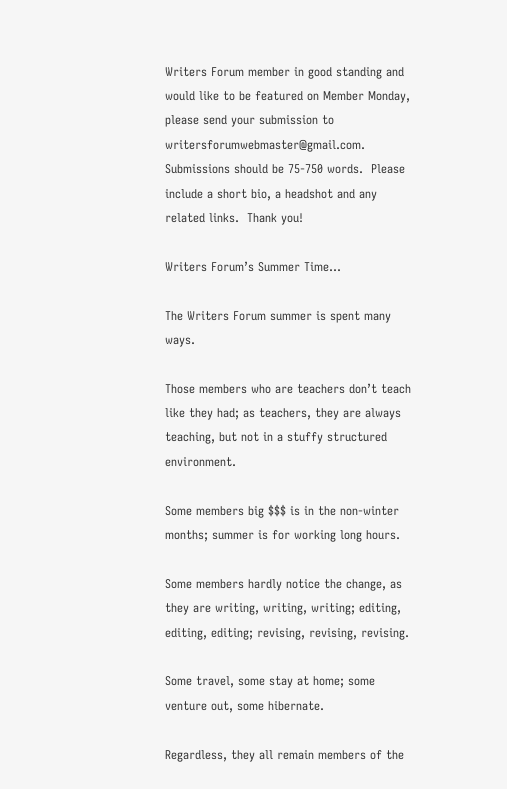Writers Forum member in good standing and would like to be featured on Member Monday, please send your submission to writersforumwebmaster@gmail.com.  Submissions should be 75-750 words.  Please include a short bio, a headshot and any related links.  Thank you!

Writers Forum’s Summer Time…

The Writers Forum summer is spent many ways.

Those members who are teachers don’t teach like they had; as teachers, they are always teaching, but not in a stuffy structured environment.

Some members big $$$ is in the non-winter months; summer is for working long hours.

Some members hardly notice the change, as they are writing, writing, writing; editing, editing, editing; revising, revising, revising.

Some travel, some stay at home; some venture out, some hibernate.

Regardless, they all remain members of the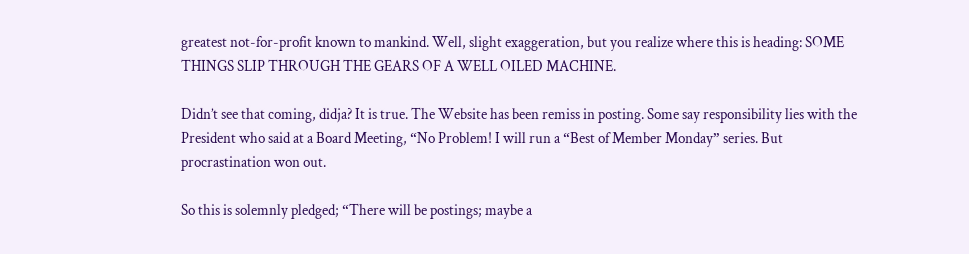greatest not-for-profit known to mankind. Well, slight exaggeration, but you realize where this is heading: SOME THINGS SLIP THROUGH THE GEARS OF A WELL OILED MACHINE.

Didn’t see that coming, didja? It is true. The Website has been remiss in posting. Some say responsibility lies with the President who said at a Board Meeting, “No Problem! I will run a “Best of Member Monday” series. But procrastination won out.

So this is solemnly pledged; “There will be postings; maybe a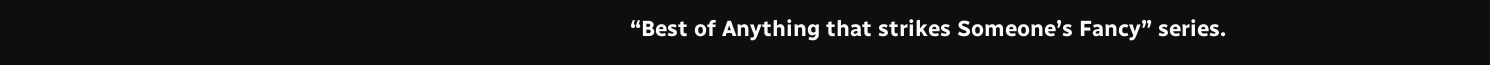“Best of Anything that strikes Someone’s Fancy” series.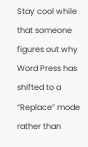Stay cool while that someone figures out why Word Press has shifted to a “Replace” mode rather than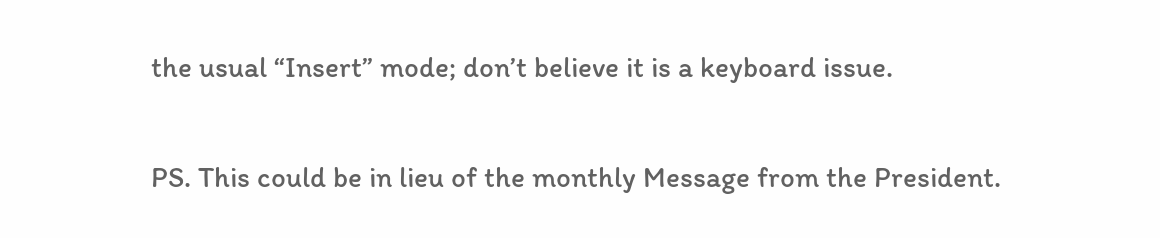the usual “Insert” mode; don’t believe it is a keyboard issue.

PS. This could be in lieu of the monthly Message from the President.